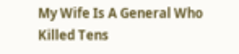My Wife Is A General Who Killed Tens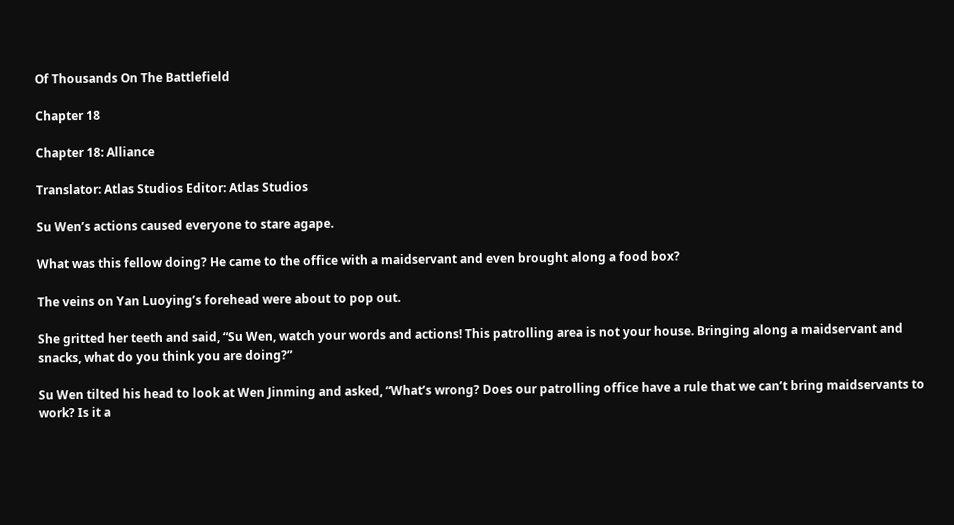Of Thousands On The Battlefield

Chapter 18

Chapter 18: Alliance

Translator: Atlas Studios Editor: Atlas Studios

Su Wen’s actions caused everyone to stare agape.

What was this fellow doing? He came to the office with a maidservant and even brought along a food box?

The veins on Yan Luoying’s forehead were about to pop out.

She gritted her teeth and said, “Su Wen, watch your words and actions! This patrolling area is not your house. Bringing along a maidservant and snacks, what do you think you are doing?”

Su Wen tilted his head to look at Wen Jinming and asked, “What’s wrong? Does our patrolling office have a rule that we can’t bring maidservants to work? Is it a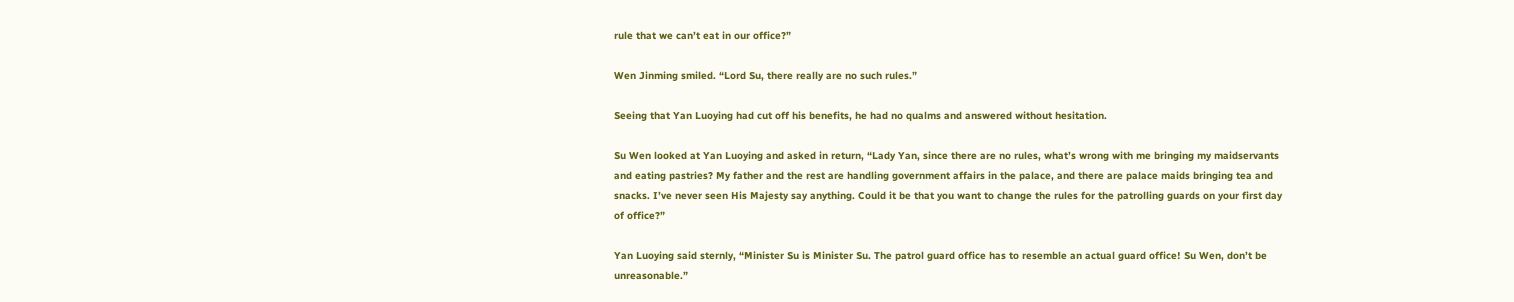rule that we can’t eat in our office?”

Wen Jinming smiled. “Lord Su, there really are no such rules.”

Seeing that Yan Luoying had cut off his benefits, he had no qualms and answered without hesitation.

Su Wen looked at Yan Luoying and asked in return, “Lady Yan, since there are no rules, what’s wrong with me bringing my maidservants and eating pastries? My father and the rest are handling government affairs in the palace, and there are palace maids bringing tea and snacks. I’ve never seen His Majesty say anything. Could it be that you want to change the rules for the patrolling guards on your first day of office?”

Yan Luoying said sternly, “Minister Su is Minister Su. The patrol guard office has to resemble an actual guard office! Su Wen, don’t be unreasonable.”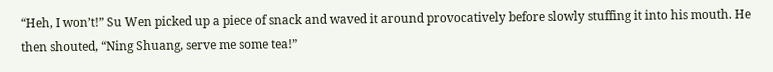“Heh, I won’t!” Su Wen picked up a piece of snack and waved it around provocatively before slowly stuffing it into his mouth. He then shouted, “Ning Shuang, serve me some tea!”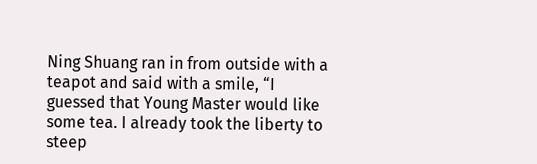Ning Shuang ran in from outside with a teapot and said with a smile, “I guessed that Young Master would like some tea. I already took the liberty to steep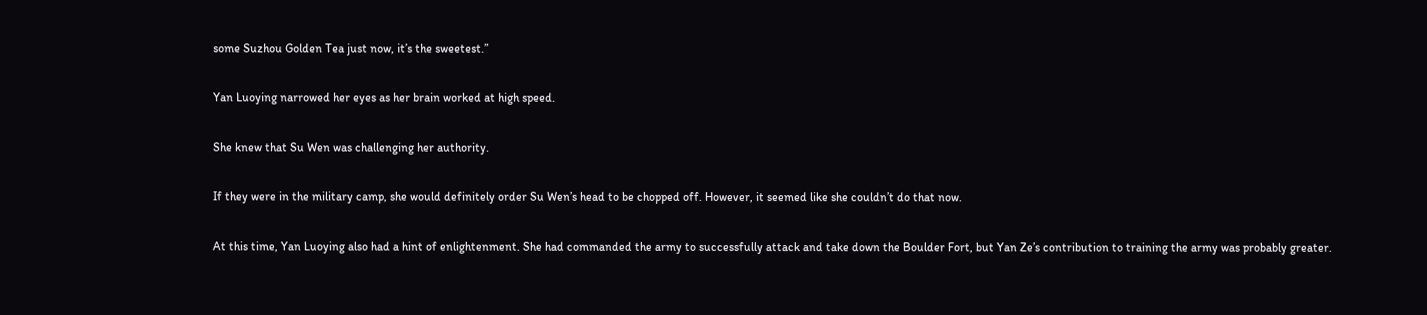some Suzhou Golden Tea just now, it’s the sweetest.”

Yan Luoying narrowed her eyes as her brain worked at high speed.

She knew that Su Wen was challenging her authority.

If they were in the military camp, she would definitely order Su Wen’s head to be chopped off. However, it seemed like she couldn’t do that now.

At this time, Yan Luoying also had a hint of enlightenment. She had commanded the army to successfully attack and take down the Boulder Fort, but Yan Ze’s contribution to training the army was probably greater.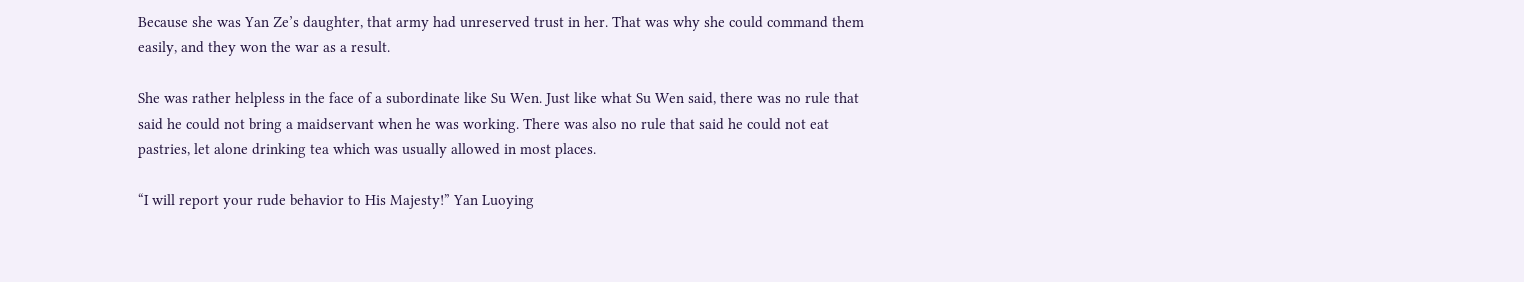Because she was Yan Ze’s daughter, that army had unreserved trust in her. That was why she could command them easily, and they won the war as a result.

She was rather helpless in the face of a subordinate like Su Wen. Just like what Su Wen said, there was no rule that said he could not bring a maidservant when he was working. There was also no rule that said he could not eat pastries, let alone drinking tea which was usually allowed in most places.

“I will report your rude behavior to His Majesty!” Yan Luoying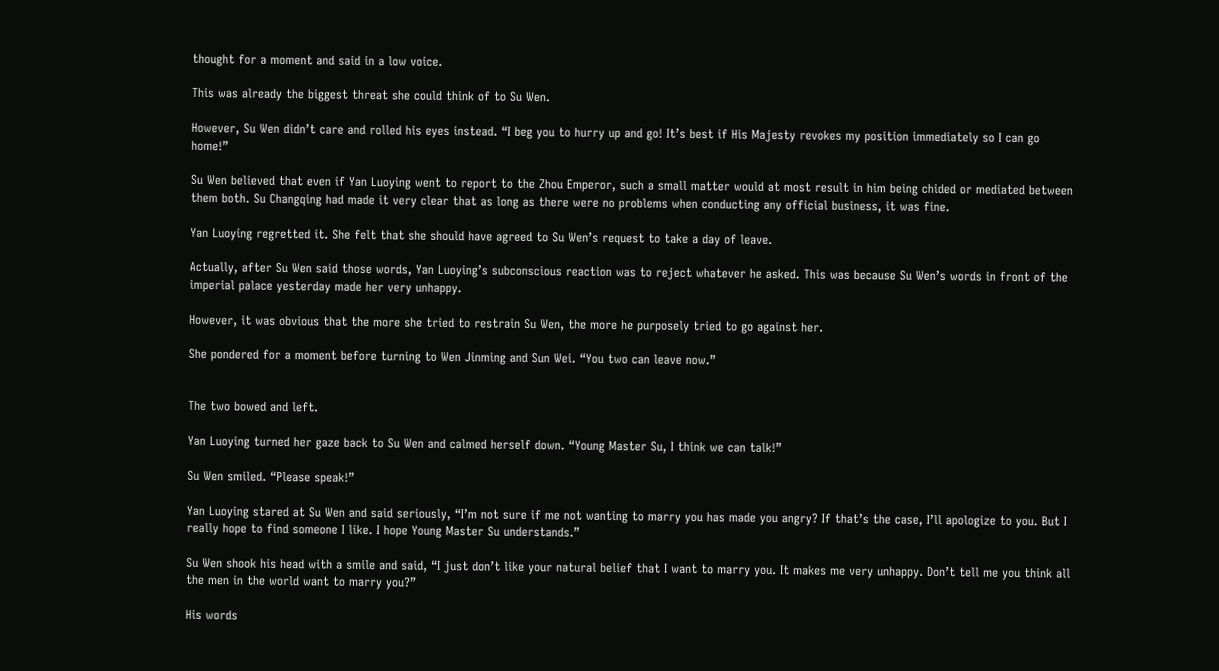thought for a moment and said in a low voice.

This was already the biggest threat she could think of to Su Wen.

However, Su Wen didn’t care and rolled his eyes instead. “I beg you to hurry up and go! It’s best if His Majesty revokes my position immediately so I can go home!”

Su Wen believed that even if Yan Luoying went to report to the Zhou Emperor, such a small matter would at most result in him being chided or mediated between them both. Su Changqing had made it very clear that as long as there were no problems when conducting any official business, it was fine.

Yan Luoying regretted it. She felt that she should have agreed to Su Wen’s request to take a day of leave.

Actually, after Su Wen said those words, Yan Luoying’s subconscious reaction was to reject whatever he asked. This was because Su Wen’s words in front of the imperial palace yesterday made her very unhappy.

However, it was obvious that the more she tried to restrain Su Wen, the more he purposely tried to go against her.

She pondered for a moment before turning to Wen Jinming and Sun Wei. “You two can leave now.”


The two bowed and left.

Yan Luoying turned her gaze back to Su Wen and calmed herself down. “Young Master Su, I think we can talk!”

Su Wen smiled. “Please speak!”

Yan Luoying stared at Su Wen and said seriously, “I’m not sure if me not wanting to marry you has made you angry? If that’s the case, I’ll apologize to you. But I really hope to find someone I like. I hope Young Master Su understands.”

Su Wen shook his head with a smile and said, “I just don’t like your natural belief that I want to marry you. It makes me very unhappy. Don’t tell me you think all the men in the world want to marry you?”

His words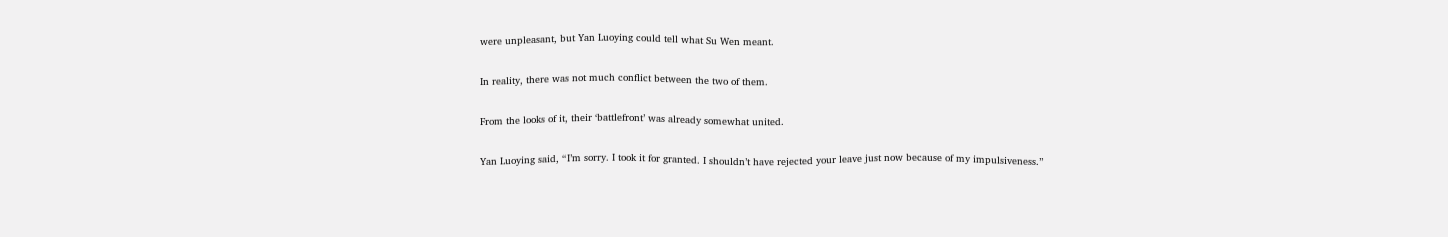were unpleasant, but Yan Luoying could tell what Su Wen meant.

In reality, there was not much conflict between the two of them.

From the looks of it, their ‘battlefront’ was already somewhat united.

Yan Luoying said, “I’m sorry. I took it for granted. I shouldn’t have rejected your leave just now because of my impulsiveness.”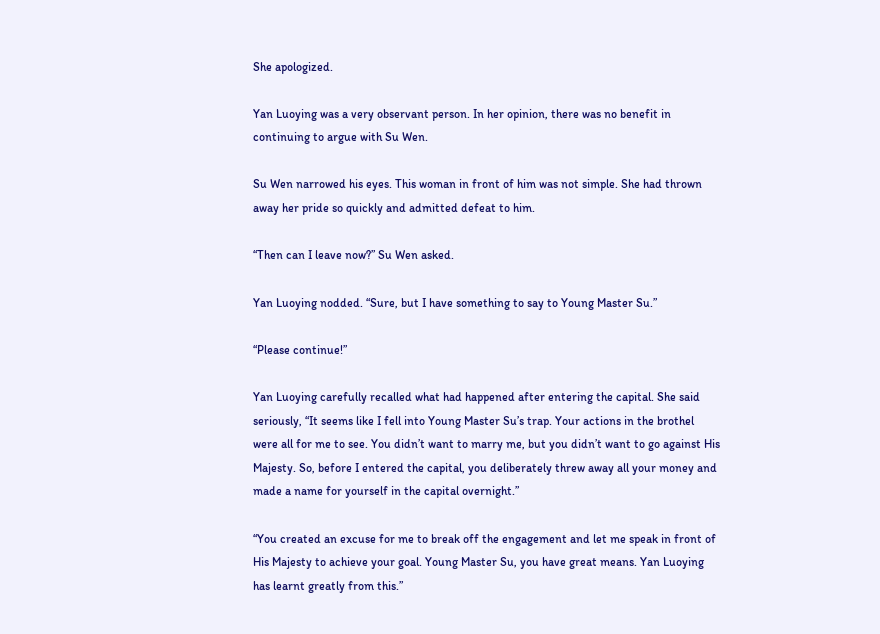She apologized.

Yan Luoying was a very observant person. In her opinion, there was no benefit in continuing to argue with Su Wen.

Su Wen narrowed his eyes. This woman in front of him was not simple. She had thrown away her pride so quickly and admitted defeat to him.

“Then can I leave now?” Su Wen asked.

Yan Luoying nodded. “Sure, but I have something to say to Young Master Su.”

“Please continue!”

Yan Luoying carefully recalled what had happened after entering the capital. She said seriously, “It seems like I fell into Young Master Su’s trap. Your actions in the brothel were all for me to see. You didn’t want to marry me, but you didn’t want to go against His Majesty. So, before I entered the capital, you deliberately threw away all your money and made a name for yourself in the capital overnight.”

“You created an excuse for me to break off the engagement and let me speak in front of His Majesty to achieve your goal. Young Master Su, you have great means. Yan Luoying has learnt greatly from this.”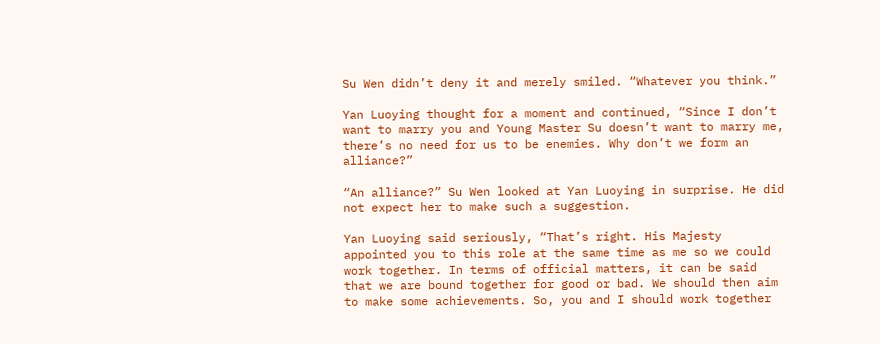Su Wen didn’t deny it and merely smiled. “Whatever you think.”

Yan Luoying thought for a moment and continued, “Since I don’t want to marry you and Young Master Su doesn’t want to marry me, there’s no need for us to be enemies. Why don’t we form an alliance?”

“An alliance?” Su Wen looked at Yan Luoying in surprise. He did not expect her to make such a suggestion.

Yan Luoying said seriously, “That’s right. His Majesty appointed you to this role at the same time as me so we could work together. In terms of official matters, it can be said that we are bound together for good or bad. We should then aim to make some achievements. So, you and I should work together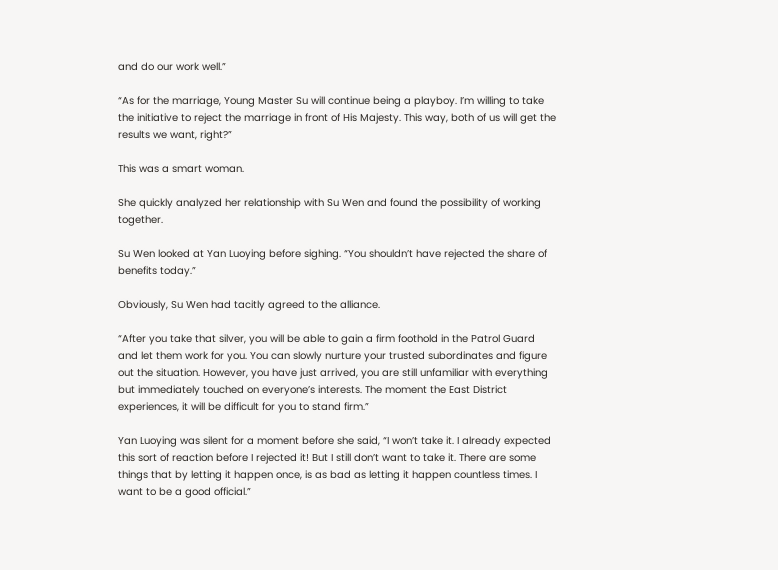and do our work well.”

“As for the marriage, Young Master Su will continue being a playboy. I’m willing to take the initiative to reject the marriage in front of His Majesty. This way, both of us will get the results we want, right?”

This was a smart woman.

She quickly analyzed her relationship with Su Wen and found the possibility of working together.

Su Wen looked at Yan Luoying before sighing. “You shouldn’t have rejected the share of benefits today.”

Obviously, Su Wen had tacitly agreed to the alliance.

“After you take that silver, you will be able to gain a firm foothold in the Patrol Guard and let them work for you. You can slowly nurture your trusted subordinates and figure out the situation. However, you have just arrived, you are still unfamiliar with everything but immediately touched on everyone’s interests. The moment the East District experiences, it will be difficult for you to stand firm.”

Yan Luoying was silent for a moment before she said, “I won’t take it. I already expected this sort of reaction before I rejected it! But I still don’t want to take it. There are some things that by letting it happen once, is as bad as letting it happen countless times. I want to be a good official.”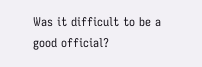Was it difficult to be a good official?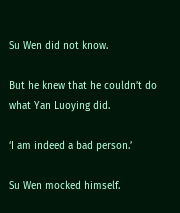Su Wen did not know.

But he knew that he couldn’t do what Yan Luoying did.

‘I am indeed a bad person.’

Su Wen mocked himself.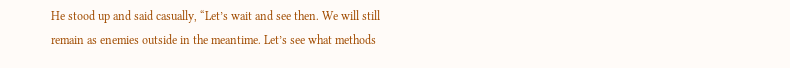He stood up and said casually, “Let’s wait and see then. We will still remain as enemies outside in the meantime. Let’s see what methods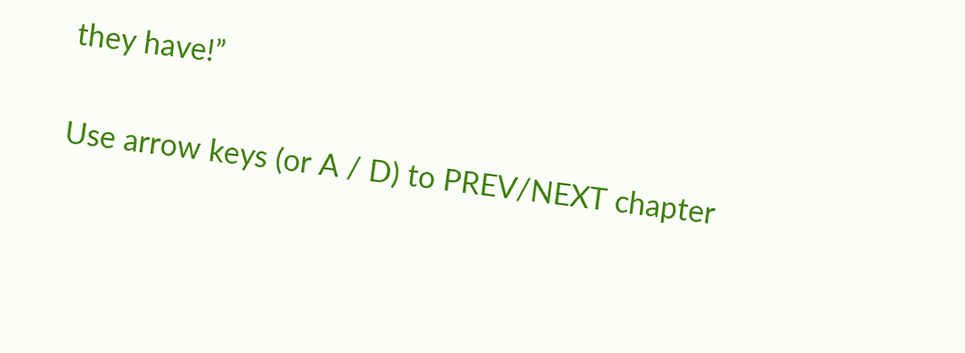they have!”


Use arrow keys (or A / D) to PREV/NEXT chapter